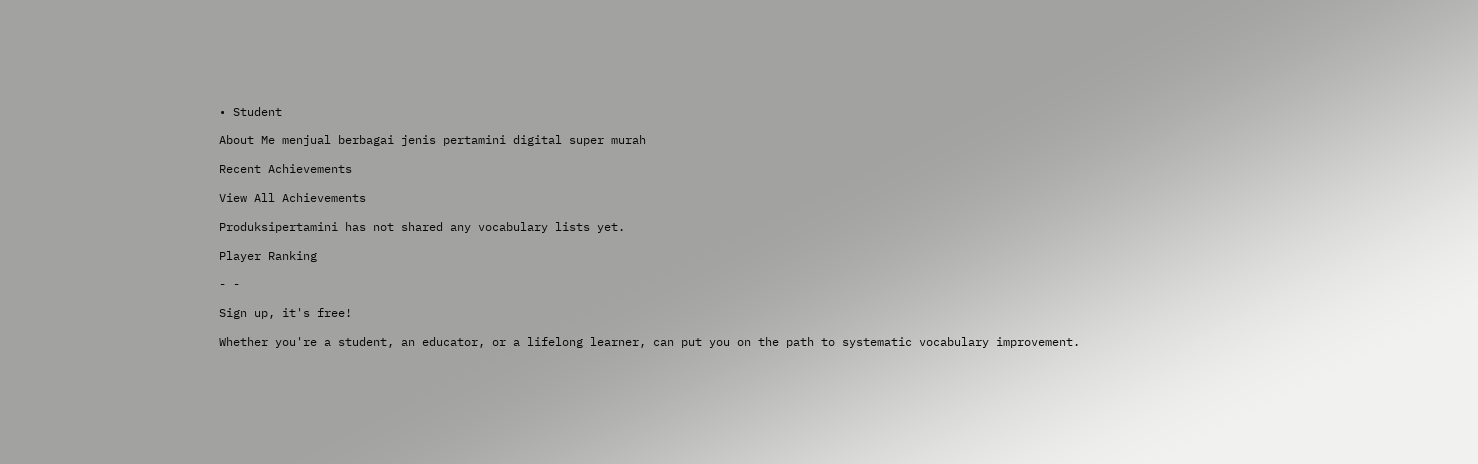• Student

About Me menjual berbagai jenis pertamini digital super murah

Recent Achievements

View All Achievements

Produksipertamini has not shared any vocabulary lists yet.

Player Ranking

- -

Sign up, it's free!

Whether you're a student, an educator, or a lifelong learner, can put you on the path to systematic vocabulary improvement.